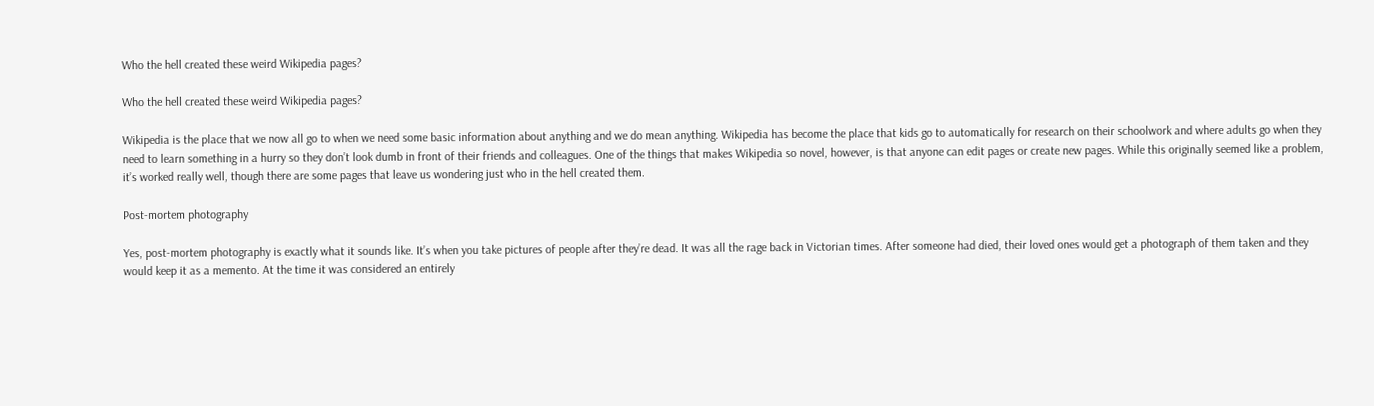Who the hell created these weird Wikipedia pages?

Who the hell created these weird Wikipedia pages?

Wikipedia is the place that we now all go to when we need some basic information about anything and we do mean anything. Wikipedia has become the place that kids go to automatically for research on their schoolwork and where adults go when they need to learn something in a hurry so they don’t look dumb in front of their friends and colleagues. One of the things that makes Wikipedia so novel, however, is that anyone can edit pages or create new pages. While this originally seemed like a problem, it’s worked really well, though there are some pages that leave us wondering just who in the hell created them.

Post-mortem photography

Yes, post-mortem photography is exactly what it sounds like. It’s when you take pictures of people after they’re dead. It was all the rage back in Victorian times. After someone had died, their loved ones would get a photograph of them taken and they would keep it as a memento. At the time it was considered an entirely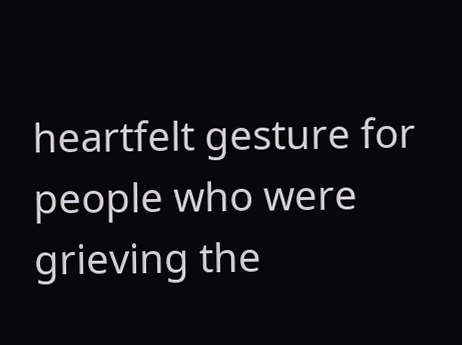heartfelt gesture for people who were grieving the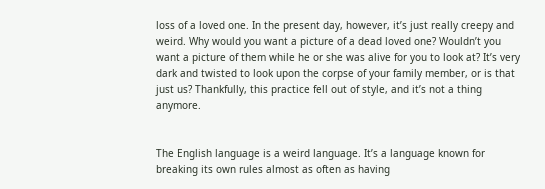loss of a loved one. In the present day, however, it’s just really creepy and weird. Why would you want a picture of a dead loved one? Wouldn’t you want a picture of them while he or she was alive for you to look at? It’s very dark and twisted to look upon the corpse of your family member, or is that just us? Thankfully, this practice fell out of style, and it’s not a thing anymore.


The English language is a weird language. It’s a language known for breaking its own rules almost as often as having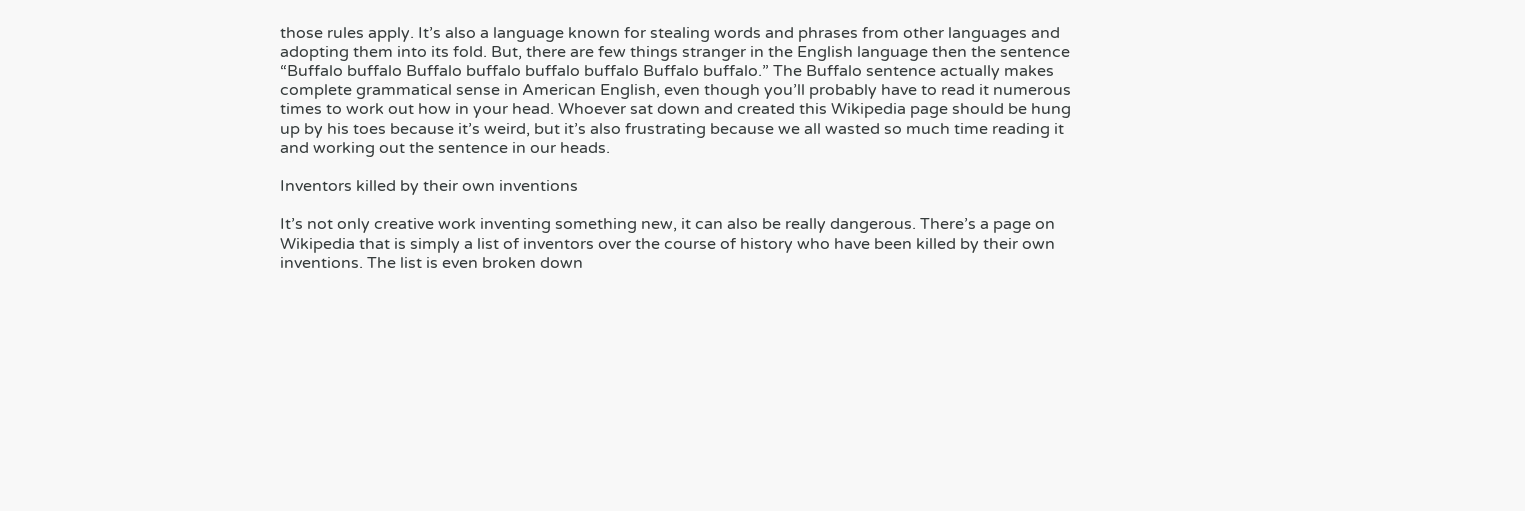those rules apply. It’s also a language known for stealing words and phrases from other languages and adopting them into its fold. But, there are few things stranger in the English language then the sentence “Buffalo buffalo Buffalo buffalo buffalo buffalo Buffalo buffalo.” The Buffalo sentence actually makes complete grammatical sense in American English, even though you’ll probably have to read it numerous times to work out how in your head. Whoever sat down and created this Wikipedia page should be hung up by his toes because it’s weird, but it’s also frustrating because we all wasted so much time reading it and working out the sentence in our heads.

Inventors killed by their own inventions

It’s not only creative work inventing something new, it can also be really dangerous. There’s a page on Wikipedia that is simply a list of inventors over the course of history who have been killed by their own inventions. The list is even broken down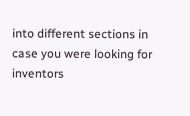into different sections in case you were looking for inventors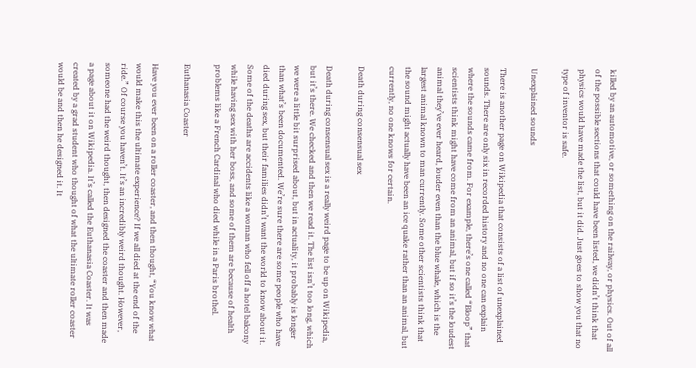killed by an automotive, or something on the railway, or physics. Out of all of the possible sections that could have been listed, we didn’t think that physics would have made the list, but it did. Just goes to show you that no type of inventor is safe.

Unexplained sounds

There is another page on Wikipedia that consists of a list of unexplained sounds. There are only six in recorded history and no one can explain where the sounds came from. For example, there’s one called “Bloop” that scientists think might have come from an animal, but if so it’s the loudest animal they’ve ever heard, louder even than the blue whale, which is the largest animal known to man currently. Some other scientists think that the sound might actually have been an ice quake rather than an animal, but currently, no one knows for certain.

Death during consensual sex

Death during consensual sex is a really weird page to be up on Wikipedia, but it’s there. We checked and then we read it. The list isn’t too long, which we were a little bit surprised about, but in actuality, it probably is longer than what’s been documented. We’re sure there are some people who have died during sex, but their families didn’t want the world to know about it. Some of the deaths are accidents like a woman who fell off a hotel balcony while having sex with her boss, and some of them are because of health problems like a French Cardinal who died while in a Paris brothel.

Euthanasia Coaster

Have you ever been on a roller coaster, and then thought, “You know what would make this the ultimate experience? If we all died at the end of the ride.” Of course you haven’t. It’s an incredibly weird thought. However, someone had the weird thought, then designed the coaster and then made a page about it on Wikipedia. It’s called the Euthanasia Coaster. It was created by a grad student who thought of what the ultimate roller coaster would be and then he designed it. It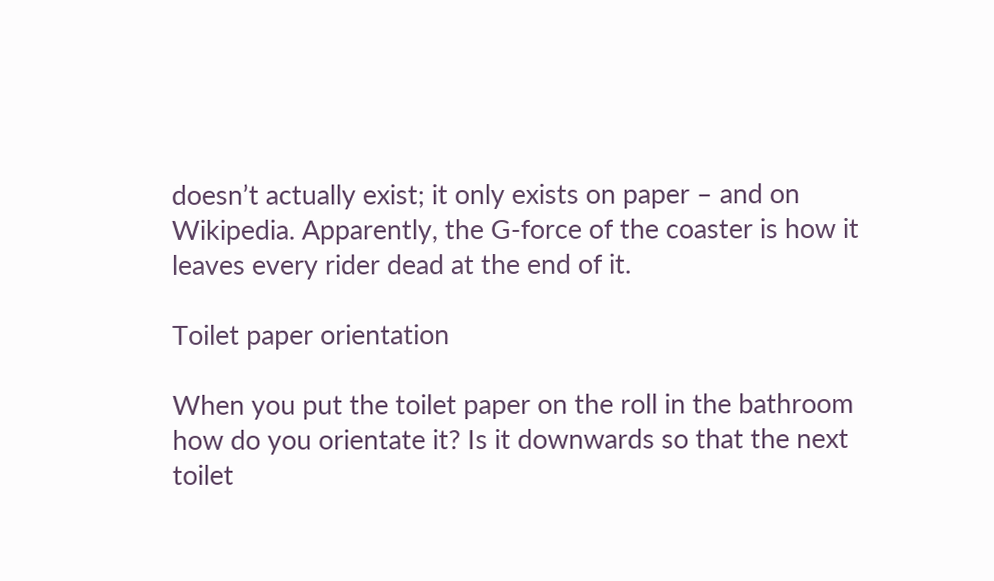doesn’t actually exist; it only exists on paper – and on Wikipedia. Apparently, the G-force of the coaster is how it leaves every rider dead at the end of it.

Toilet paper orientation

When you put the toilet paper on the roll in the bathroom how do you orientate it? Is it downwards so that the next toilet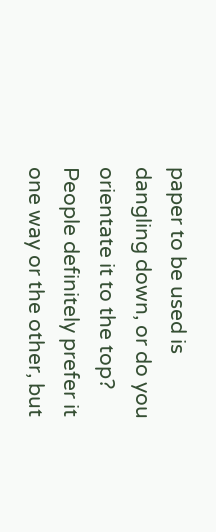paper to be used is dangling down, or do you orientate it to the top? People definitely prefer it one way or the other, but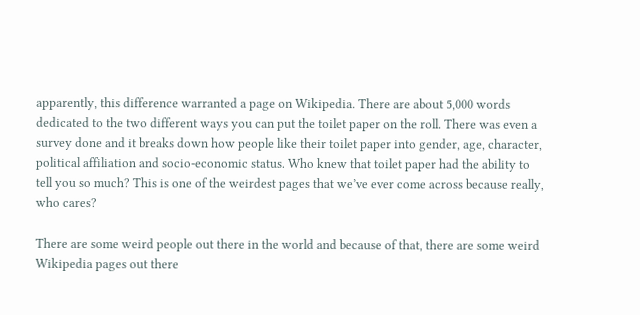apparently, this difference warranted a page on Wikipedia. There are about 5,000 words dedicated to the two different ways you can put the toilet paper on the roll. There was even a survey done and it breaks down how people like their toilet paper into gender, age, character, political affiliation and socio-economic status. Who knew that toilet paper had the ability to tell you so much? This is one of the weirdest pages that we’ve ever come across because really, who cares?

There are some weird people out there in the world and because of that, there are some weird Wikipedia pages out there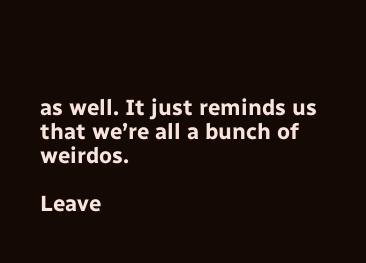as well. It just reminds us that we’re all a bunch of weirdos.

Leave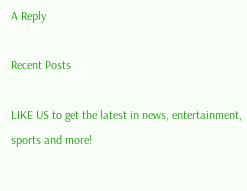A Reply

Recent Posts

LIKE US to get the latest in news, entertainment, sports and more!